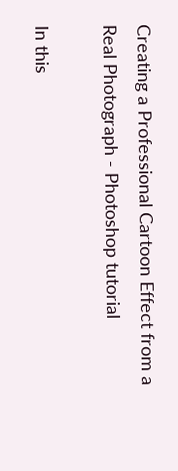Creating a Professional Cartoon Effect from a Real Photograph - Photoshop tutorial

In this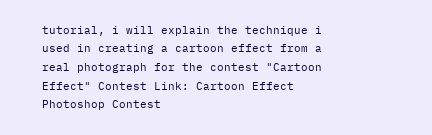tutorial, i will explain the technique i used in creating a cartoon effect from a real photograph for the contest "Cartoon Effect" Contest Link: Cartoon Effect Photoshop Contest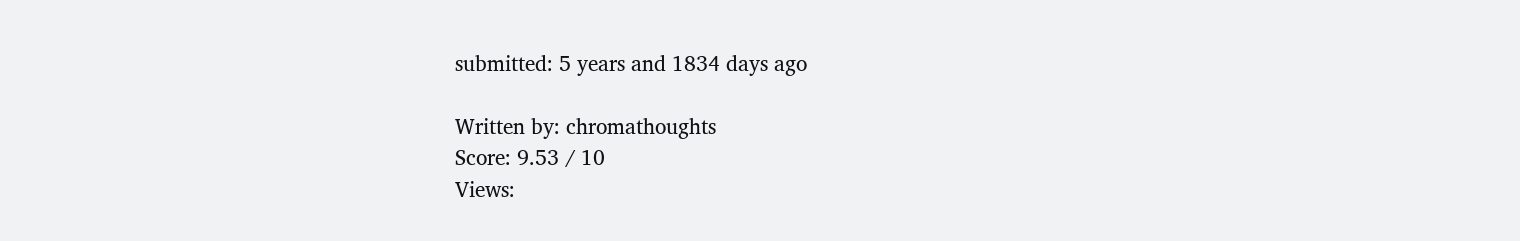submitted: 5 years and 1834 days ago

Written by: chromathoughts
Score: 9.53 / 10
Views: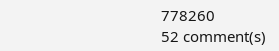778260
52 comment(s)